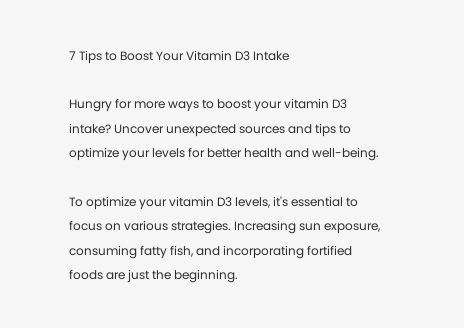7 Tips to Boost Your Vitamin D3 Intake

Hungry for more ways to boost your vitamin D3 intake? Uncover unexpected sources and tips to optimize your levels for better health and well-being.

To optimize your vitamin D3 levels, it's essential to focus on various strategies. Increasing sun exposure, consuming fatty fish, and incorporating fortified foods are just the beginning.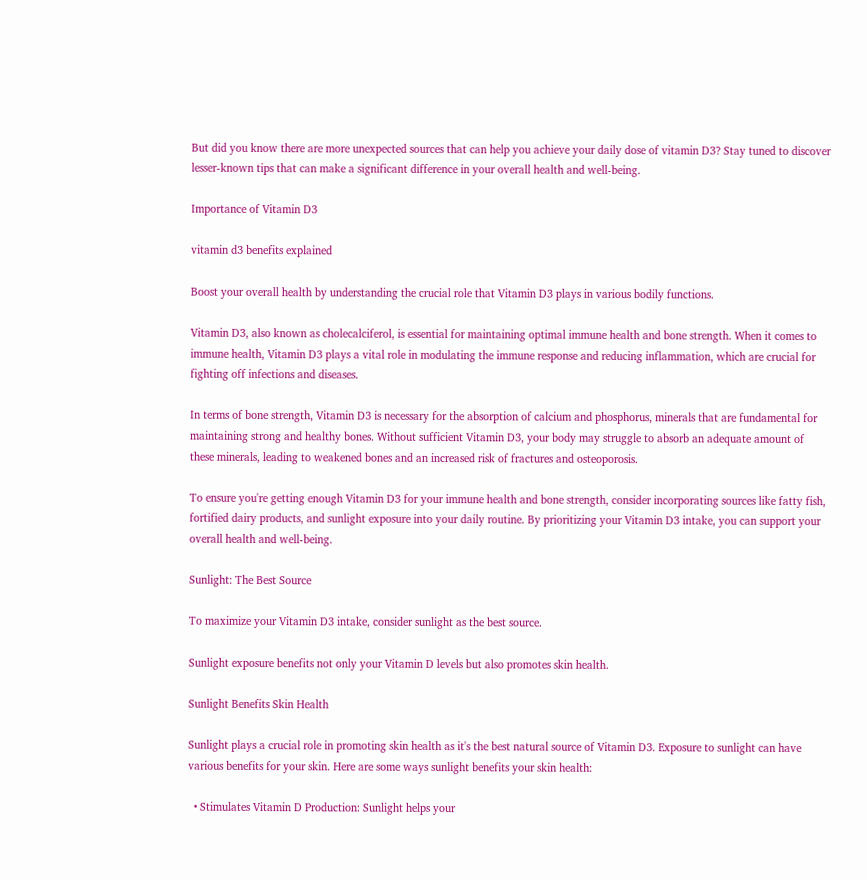But did you know there are more unexpected sources that can help you achieve your daily dose of vitamin D3? Stay tuned to discover lesser-known tips that can make a significant difference in your overall health and well-being.

Importance of Vitamin D3

vitamin d3 benefits explained

Boost your overall health by understanding the crucial role that Vitamin D3 plays in various bodily functions.

Vitamin D3, also known as cholecalciferol, is essential for maintaining optimal immune health and bone strength. When it comes to immune health, Vitamin D3 plays a vital role in modulating the immune response and reducing inflammation, which are crucial for fighting off infections and diseases.

In terms of bone strength, Vitamin D3 is necessary for the absorption of calcium and phosphorus, minerals that are fundamental for maintaining strong and healthy bones. Without sufficient Vitamin D3, your body may struggle to absorb an adequate amount of these minerals, leading to weakened bones and an increased risk of fractures and osteoporosis.

To ensure you're getting enough Vitamin D3 for your immune health and bone strength, consider incorporating sources like fatty fish, fortified dairy products, and sunlight exposure into your daily routine. By prioritizing your Vitamin D3 intake, you can support your overall health and well-being.

Sunlight: The Best Source

To maximize your Vitamin D3 intake, consider sunlight as the best source.

Sunlight exposure benefits not only your Vitamin D levels but also promotes skin health.

Sunlight Benefits Skin Health

Sunlight plays a crucial role in promoting skin health as it's the best natural source of Vitamin D3. Exposure to sunlight can have various benefits for your skin. Here are some ways sunlight benefits your skin health:

  • Stimulates Vitamin D Production: Sunlight helps your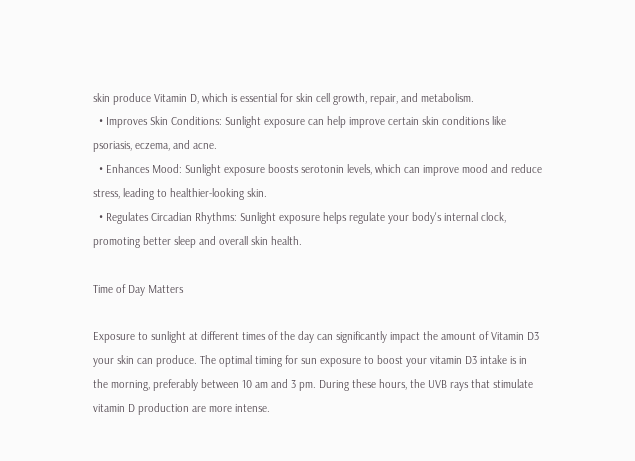skin produce Vitamin D, which is essential for skin cell growth, repair, and metabolism.
  • Improves Skin Conditions: Sunlight exposure can help improve certain skin conditions like psoriasis, eczema, and acne.
  • Enhances Mood: Sunlight exposure boosts serotonin levels, which can improve mood and reduce stress, leading to healthier-looking skin.
  • Regulates Circadian Rhythms: Sunlight exposure helps regulate your body's internal clock, promoting better sleep and overall skin health.

Time of Day Matters

Exposure to sunlight at different times of the day can significantly impact the amount of Vitamin D3 your skin can produce. The optimal timing for sun exposure to boost your vitamin D3 intake is in the morning, preferably between 10 am and 3 pm. During these hours, the UVB rays that stimulate vitamin D production are more intense.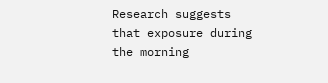Research suggests that exposure during the morning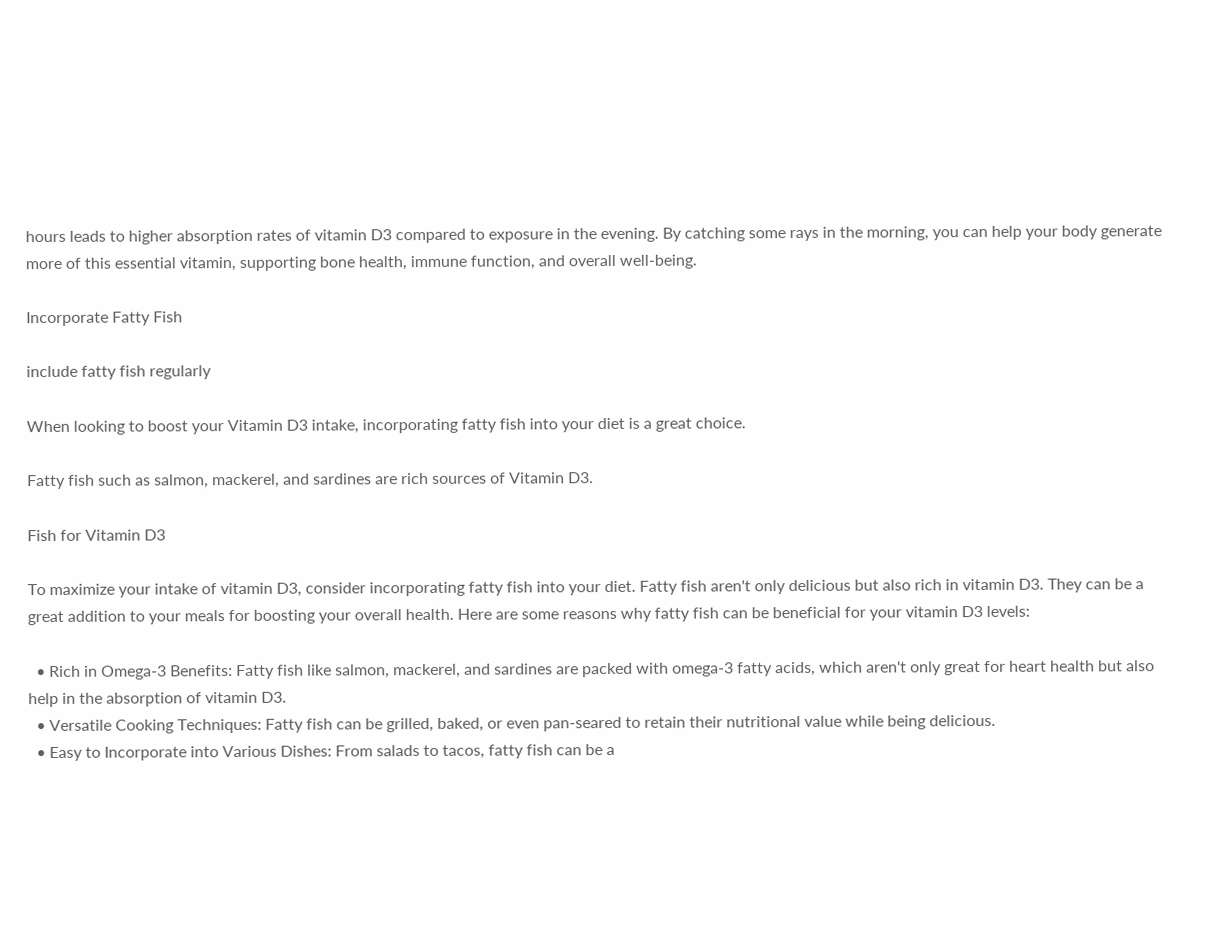hours leads to higher absorption rates of vitamin D3 compared to exposure in the evening. By catching some rays in the morning, you can help your body generate more of this essential vitamin, supporting bone health, immune function, and overall well-being.

Incorporate Fatty Fish

include fatty fish regularly

When looking to boost your Vitamin D3 intake, incorporating fatty fish into your diet is a great choice.

Fatty fish such as salmon, mackerel, and sardines are rich sources of Vitamin D3.

Fish for Vitamin D3

To maximize your intake of vitamin D3, consider incorporating fatty fish into your diet. Fatty fish aren't only delicious but also rich in vitamin D3. They can be a great addition to your meals for boosting your overall health. Here are some reasons why fatty fish can be beneficial for your vitamin D3 levels:

  • Rich in Omega-3 Benefits: Fatty fish like salmon, mackerel, and sardines are packed with omega-3 fatty acids, which aren't only great for heart health but also help in the absorption of vitamin D3.
  • Versatile Cooking Techniques: Fatty fish can be grilled, baked, or even pan-seared to retain their nutritional value while being delicious.
  • Easy to Incorporate into Various Dishes: From salads to tacos, fatty fish can be a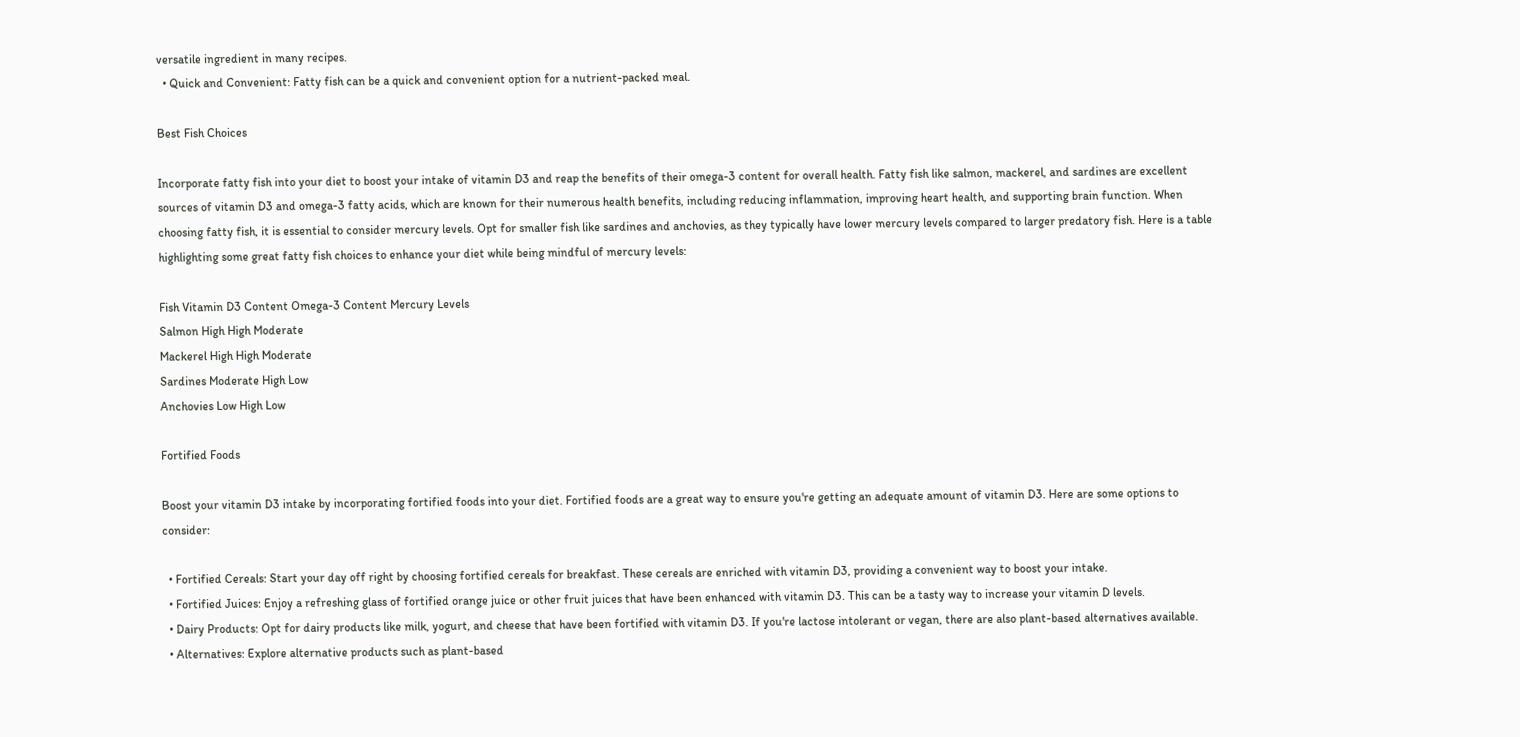versatile ingredient in many recipes.
  • Quick and Convenient: Fatty fish can be a quick and convenient option for a nutrient-packed meal.

Best Fish Choices

Incorporate fatty fish into your diet to boost your intake of vitamin D3 and reap the benefits of their omega-3 content for overall health. Fatty fish like salmon, mackerel, and sardines are excellent sources of vitamin D3 and omega-3 fatty acids, which are known for their numerous health benefits, including reducing inflammation, improving heart health, and supporting brain function. When choosing fatty fish, it is essential to consider mercury levels. Opt for smaller fish like sardines and anchovies, as they typically have lower mercury levels compared to larger predatory fish. Here is a table highlighting some great fatty fish choices to enhance your diet while being mindful of mercury levels:

Fish Vitamin D3 Content Omega-3 Content Mercury Levels
Salmon High High Moderate
Mackerel High High Moderate
Sardines Moderate High Low
Anchovies Low High Low

Fortified Foods

Boost your vitamin D3 intake by incorporating fortified foods into your diet. Fortified foods are a great way to ensure you're getting an adequate amount of vitamin D3. Here are some options to consider:

  • Fortified Cereals: Start your day off right by choosing fortified cereals for breakfast. These cereals are enriched with vitamin D3, providing a convenient way to boost your intake.
  • Fortified Juices: Enjoy a refreshing glass of fortified orange juice or other fruit juices that have been enhanced with vitamin D3. This can be a tasty way to increase your vitamin D levels.
  • Dairy Products: Opt for dairy products like milk, yogurt, and cheese that have been fortified with vitamin D3. If you're lactose intolerant or vegan, there are also plant-based alternatives available.
  • Alternatives: Explore alternative products such as plant-based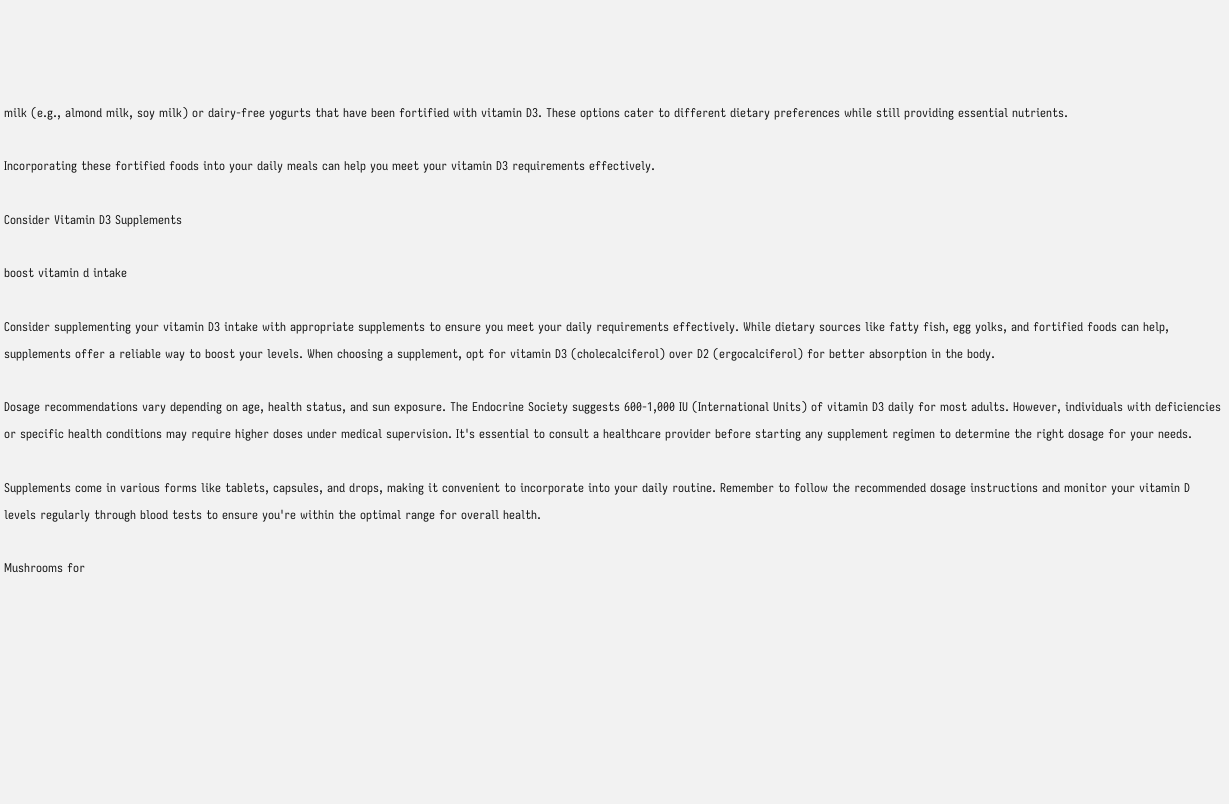milk (e.g., almond milk, soy milk) or dairy-free yogurts that have been fortified with vitamin D3. These options cater to different dietary preferences while still providing essential nutrients.

Incorporating these fortified foods into your daily meals can help you meet your vitamin D3 requirements effectively.

Consider Vitamin D3 Supplements

boost vitamin d intake

Consider supplementing your vitamin D3 intake with appropriate supplements to ensure you meet your daily requirements effectively. While dietary sources like fatty fish, egg yolks, and fortified foods can help, supplements offer a reliable way to boost your levels. When choosing a supplement, opt for vitamin D3 (cholecalciferol) over D2 (ergocalciferol) for better absorption in the body.

Dosage recommendations vary depending on age, health status, and sun exposure. The Endocrine Society suggests 600-1,000 IU (International Units) of vitamin D3 daily for most adults. However, individuals with deficiencies or specific health conditions may require higher doses under medical supervision. It's essential to consult a healthcare provider before starting any supplement regimen to determine the right dosage for your needs.

Supplements come in various forms like tablets, capsules, and drops, making it convenient to incorporate into your daily routine. Remember to follow the recommended dosage instructions and monitor your vitamin D levels regularly through blood tests to ensure you're within the optimal range for overall health.

Mushrooms for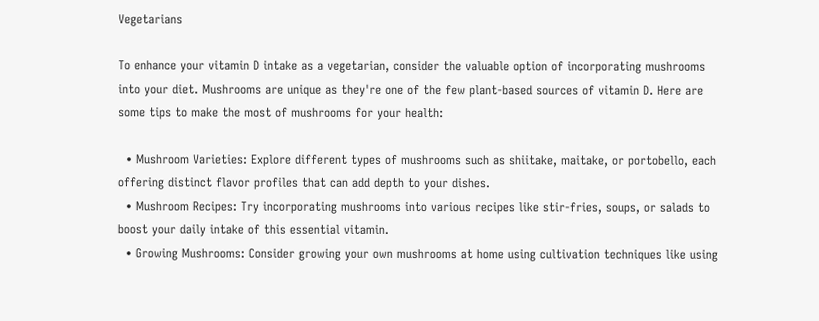Vegetarians

To enhance your vitamin D intake as a vegetarian, consider the valuable option of incorporating mushrooms into your diet. Mushrooms are unique as they're one of the few plant-based sources of vitamin D. Here are some tips to make the most of mushrooms for your health:

  • Mushroom Varieties: Explore different types of mushrooms such as shiitake, maitake, or portobello, each offering distinct flavor profiles that can add depth to your dishes.
  • Mushroom Recipes: Try incorporating mushrooms into various recipes like stir-fries, soups, or salads to boost your daily intake of this essential vitamin.
  • Growing Mushrooms: Consider growing your own mushrooms at home using cultivation techniques like using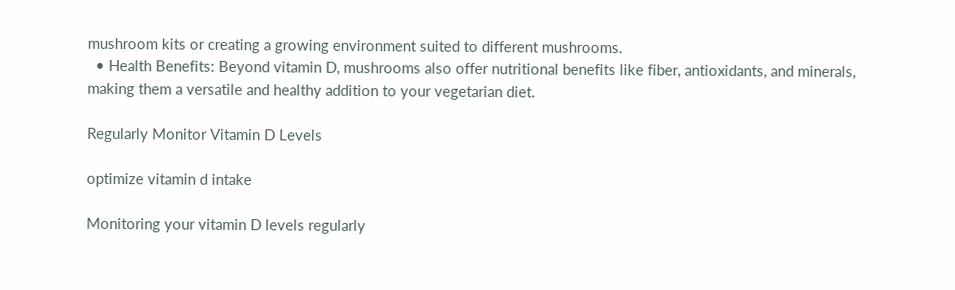mushroom kits or creating a growing environment suited to different mushrooms.
  • Health Benefits: Beyond vitamin D, mushrooms also offer nutritional benefits like fiber, antioxidants, and minerals, making them a versatile and healthy addition to your vegetarian diet.

Regularly Monitor Vitamin D Levels

optimize vitamin d intake

Monitoring your vitamin D levels regularly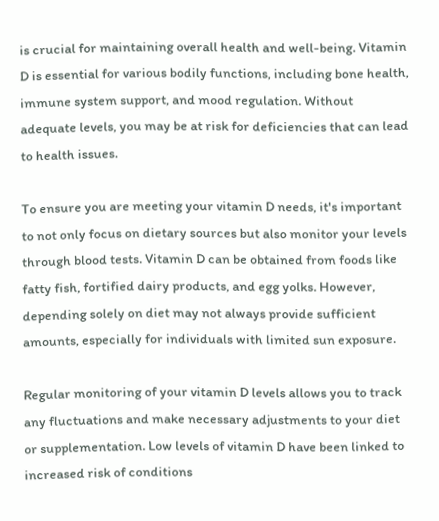is crucial for maintaining overall health and well-being. Vitamin D is essential for various bodily functions, including bone health, immune system support, and mood regulation. Without adequate levels, you may be at risk for deficiencies that can lead to health issues.

To ensure you are meeting your vitamin D needs, it's important to not only focus on dietary sources but also monitor your levels through blood tests. Vitamin D can be obtained from foods like fatty fish, fortified dairy products, and egg yolks. However, depending solely on diet may not always provide sufficient amounts, especially for individuals with limited sun exposure.

Regular monitoring of your vitamin D levels allows you to track any fluctuations and make necessary adjustments to your diet or supplementation. Low levels of vitamin D have been linked to increased risk of conditions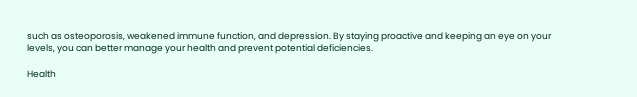such as osteoporosis, weakened immune function, and depression. By staying proactive and keeping an eye on your levels, you can better manage your health and prevent potential deficiencies.

Health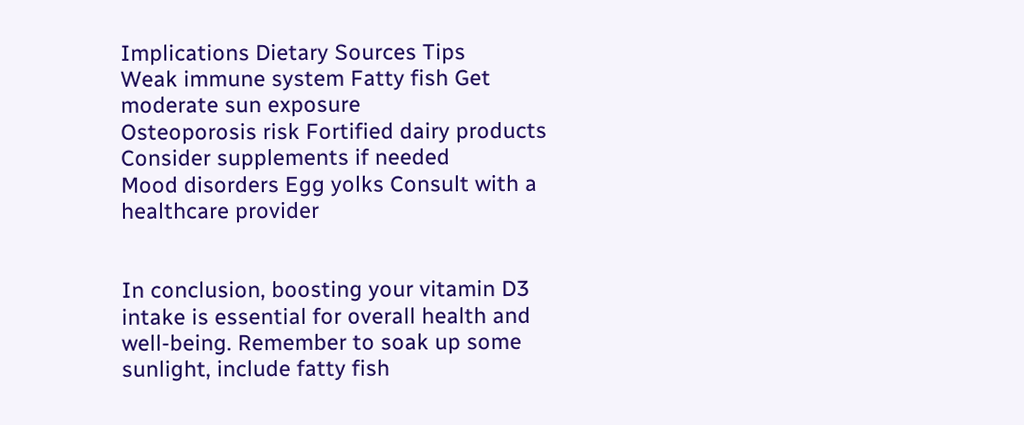Implications Dietary Sources Tips
Weak immune system Fatty fish Get moderate sun exposure
Osteoporosis risk Fortified dairy products Consider supplements if needed
Mood disorders Egg yolks Consult with a healthcare provider


In conclusion, boosting your vitamin D3 intake is essential for overall health and well-being. Remember to soak up some sunlight, include fatty fish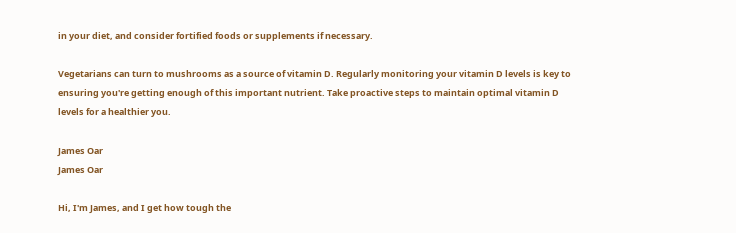in your diet, and consider fortified foods or supplements if necessary.

Vegetarians can turn to mushrooms as a source of vitamin D. Regularly monitoring your vitamin D levels is key to ensuring you're getting enough of this important nutrient. Take proactive steps to maintain optimal vitamin D levels for a healthier you.

James Oar
James Oar

Hi, I'm James, and I get how tough the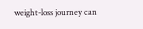weight-loss journey can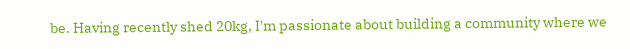be. Having recently shed 20kg, I'm passionate about building a community where we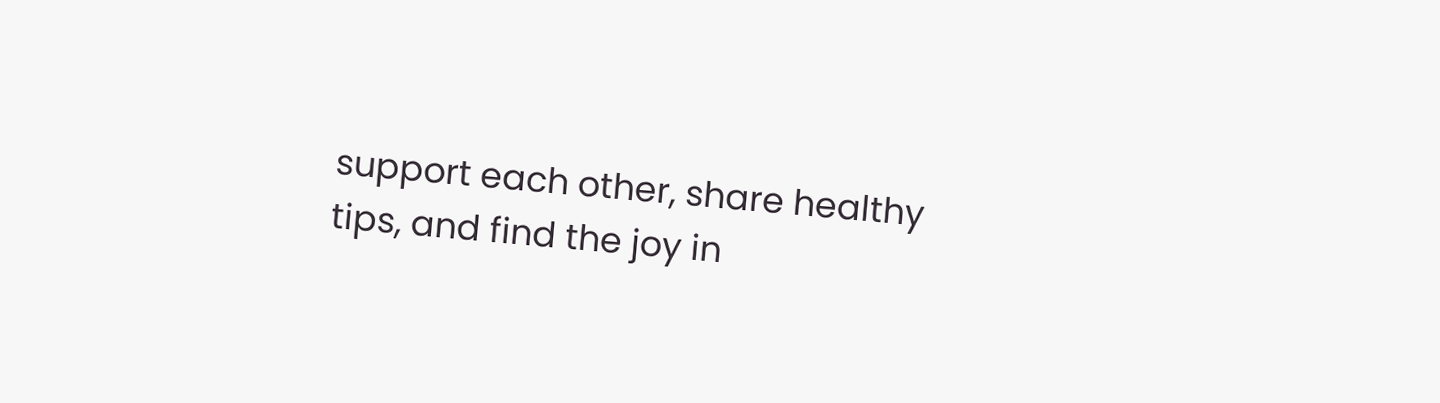support each other, share healthy tips, and find the joy in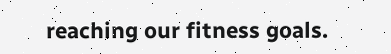reaching our fitness goals.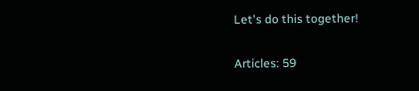Let's do this together!

Articles: 59